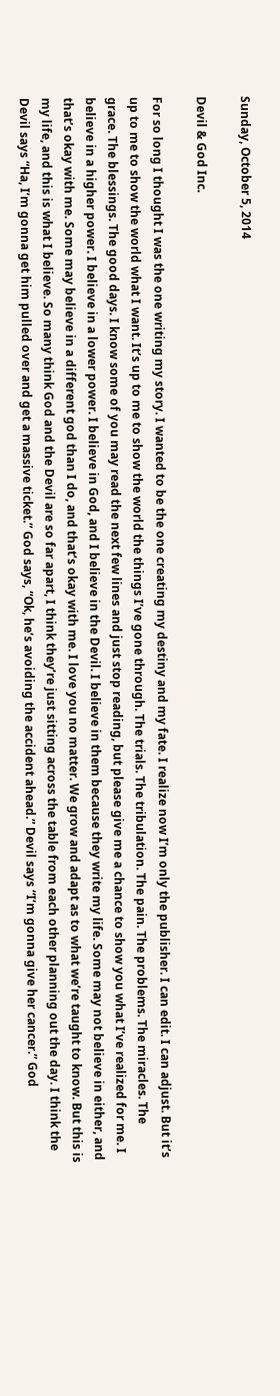Sunday, October 5, 2014

Devil & God Inc.

For so long I thought I was the one writing my story. I wanted to be the one creating my destiny and my fate. I realize now I’m only the publisher. I can edit. I can adjust. But it’s up to me to show the world what I want. It’s up to me to show the world the things I’ve gone through. The trials. The tribulation. The pain. The problems. The miracles. The grace. The blessings. The good days. I know some of you may read the next few lines and just stop reading, but please give me a chance to show you what I’ve realized for me. I believe in a higher power. I believe in a lower power. I believe in God, and I believe in the Devil. I believe in them because they write my life. Some may not believe in either, and that’s okay with me. Some may believe in a different god than I do, and that’s okay with me. I love you no matter. We grow and adapt as to what we’re taught to know. But this is my life, and this is what I believe. So many think God and the Devil are so far apart, I think they’re just sitting across the table from each other planning out the day. I think the Devil says “Ha, I’m gonna get him pulled over and get a massive ticket.” God says, “Ok, he’s avoiding the accident ahead.” Devil says “I’m gonna give her cancer.” God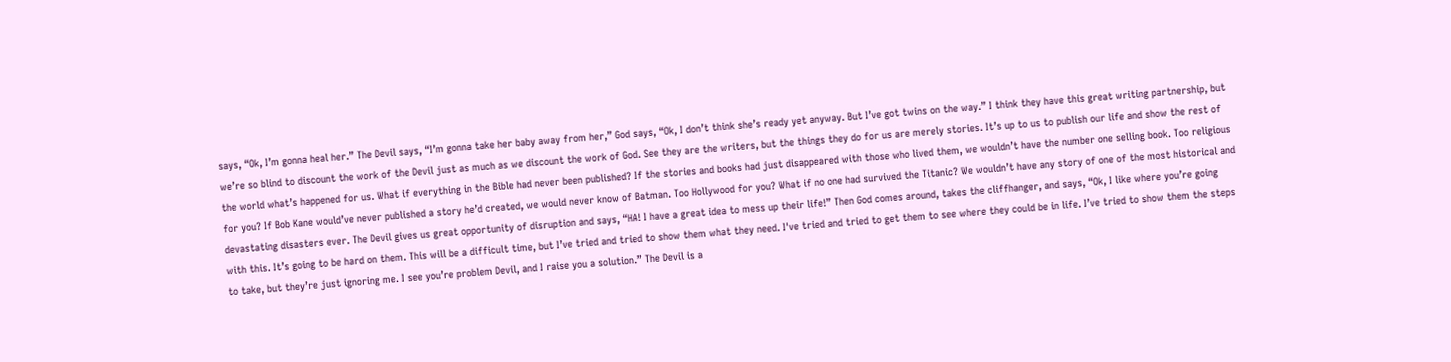says, “Ok, I’m gonna heal her.” The Devil says, “I’m gonna take her baby away from her,” God says, “Ok, I don’t think she’s ready yet anyway. But I’ve got twins on the way.” I think they have this great writing partnership, but we’re so blind to discount the work of the Devil just as much as we discount the work of God. See they are the writers, but the things they do for us are merely stories. It’s up to us to publish our life and show the rest of the world what’s happened for us. What if everything in the Bible had never been published? If the stories and books had just disappeared with those who lived them, we wouldn’t have the number one selling book. Too religious for you? If Bob Kane would’ve never published a story he’d created, we would never know of Batman. Too Hollywood for you? What if no one had survived the Titanic? We wouldn’t have any story of one of the most historical and devastating disasters ever. The Devil gives us great opportunity of disruption and says, “HA! I have a great idea to mess up their life!” Then God comes around, takes the cliffhanger, and says, “Ok, I like where you’re going with this. It’s going to be hard on them. This will be a difficult time, but I’ve tried and tried to show them what they need. I've tried and tried to get them to see where they could be in life. I’ve tried to show them the steps to take, but they’re just ignoring me. I see you’re problem Devil, and I raise you a solution.” The Devil is a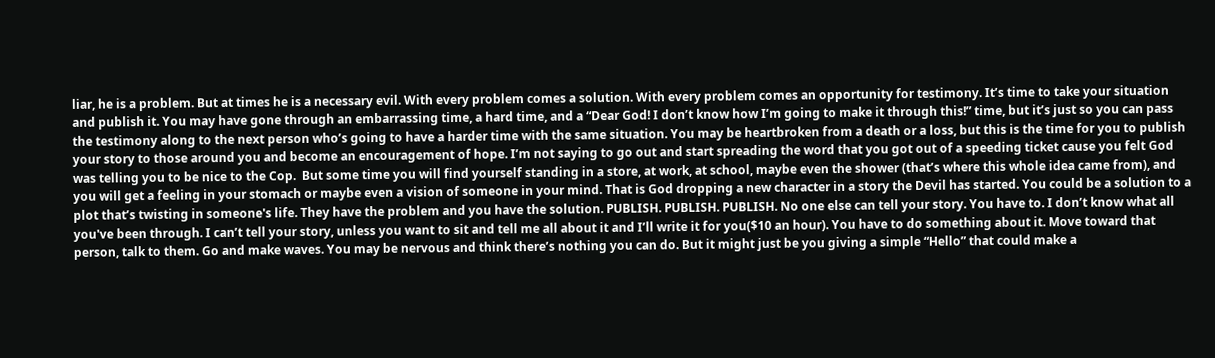liar, he is a problem. But at times he is a necessary evil. With every problem comes a solution. With every problem comes an opportunity for testimony. It’s time to take your situation and publish it. You may have gone through an embarrassing time, a hard time, and a “Dear God! I don’t know how I’m going to make it through this!” time, but it’s just so you can pass the testimony along to the next person who’s going to have a harder time with the same situation. You may be heartbroken from a death or a loss, but this is the time for you to publish your story to those around you and become an encouragement of hope. I’m not saying to go out and start spreading the word that you got out of a speeding ticket cause you felt God was telling you to be nice to the Cop.  But some time you will find yourself standing in a store, at work, at school, maybe even the shower (that’s where this whole idea came from), and you will get a feeling in your stomach or maybe even a vision of someone in your mind. That is God dropping a new character in a story the Devil has started. You could be a solution to a plot that’s twisting in someone's life. They have the problem and you have the solution. PUBLISH. PUBLISH. PUBLISH. No one else can tell your story. You have to. I don’t know what all you've been through. I can’t tell your story, unless you want to sit and tell me all about it and I’ll write it for you($10 an hour). You have to do something about it. Move toward that person, talk to them. Go and make waves. You may be nervous and think there’s nothing you can do. But it might just be you giving a simple “Hello” that could make a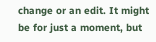change or an edit. It might be for just a moment, but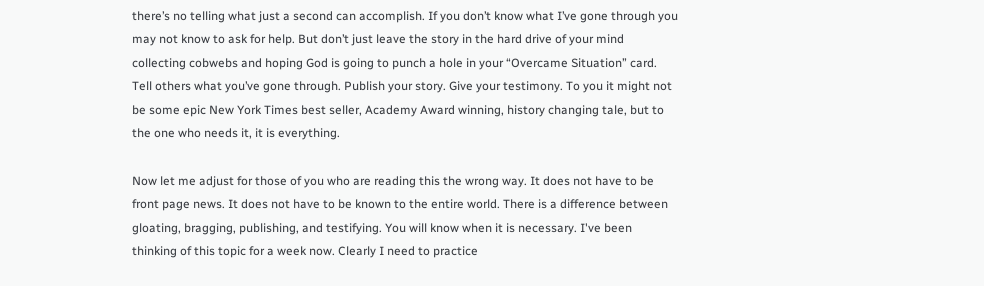there’s no telling what just a second can accomplish. If you don’t know what I’ve gone through you may not know to ask for help. But don’t just leave the story in the hard drive of your mind collecting cobwebs and hoping God is going to punch a hole in your “Overcame Situation” card. Tell others what you’ve gone through. Publish your story. Give your testimony. To you it might not be some epic New York Times best seller, Academy Award winning, history changing tale, but to the one who needs it, it is everything.

Now let me adjust for those of you who are reading this the wrong way. It does not have to be front page news. It does not have to be known to the entire world. There is a difference between gloating, bragging, publishing, and testifying. You will know when it is necessary. I've been thinking of this topic for a week now. Clearly I need to practice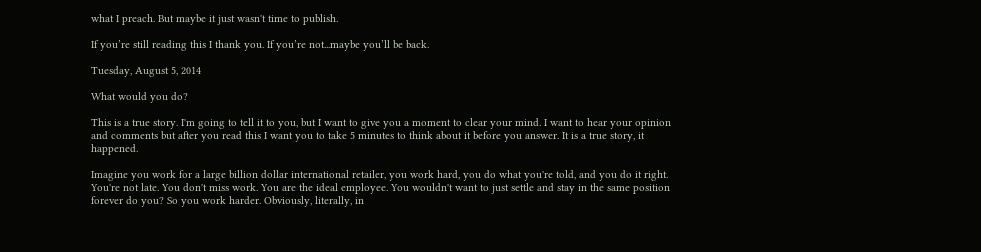what I preach. But maybe it just wasn't time to publish.

If you’re still reading this I thank you. If you’re not...maybe you’ll be back.

Tuesday, August 5, 2014

What would you do?

This is a true story. I'm going to tell it to you, but I want to give you a moment to clear your mind. I want to hear your opinion and comments but after you read this I want you to take 5 minutes to think about it before you answer. It is a true story, it happened.

Imagine you work for a large billion dollar international retailer, you work hard, you do what you're told, and you do it right. You're not late. You don't miss work. You are the ideal employee. You wouldn't want to just settle and stay in the same position forever do you? So you work harder. Obviously, literally, in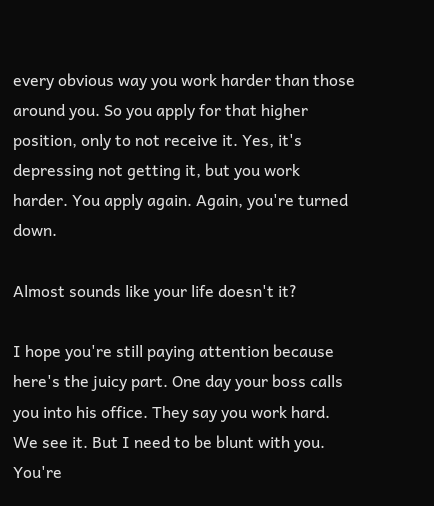every obvious way you work harder than those around you. So you apply for that higher position, only to not receive it. Yes, it's depressing not getting it, but you work harder. You apply again. Again, you're turned down.

Almost sounds like your life doesn't it?

I hope you're still paying attention because here's the juicy part. One day your boss calls you into his office. They say you work hard. We see it. But I need to be blunt with you. You're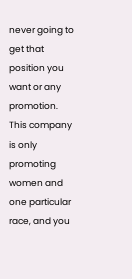never going to get that position you want or any promotion. This company is only promoting women and one particular race, and you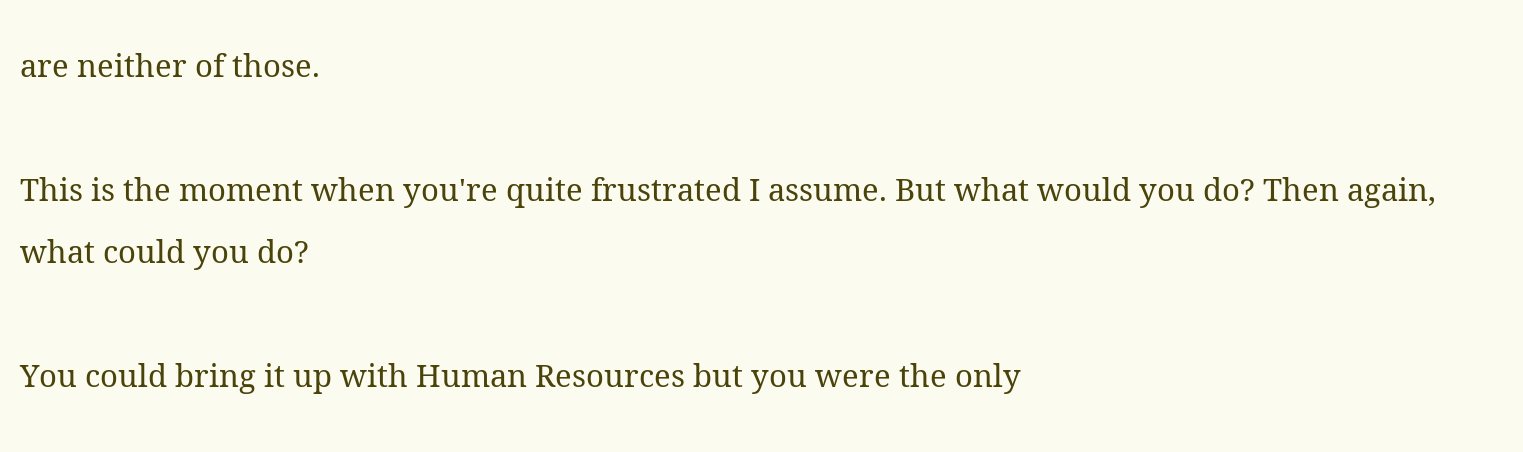are neither of those.

This is the moment when you're quite frustrated I assume. But what would you do? Then again, what could you do?

You could bring it up with Human Resources but you were the only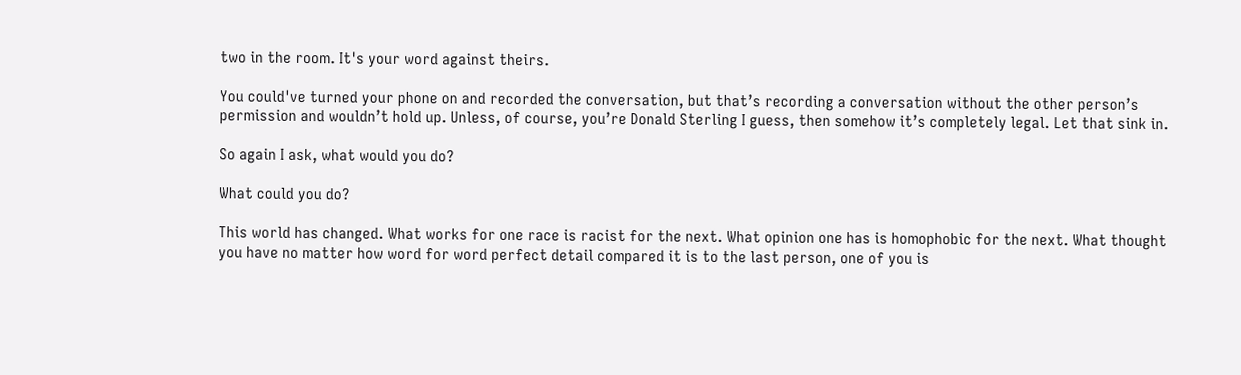two in the room. It's your word against theirs.

You could've turned your phone on and recorded the conversation, but that’s recording a conversation without the other person’s permission and wouldn’t hold up. Unless, of course, you’re Donald Sterling I guess, then somehow it’s completely legal. Let that sink in.

So again I ask, what would you do?

What could you do?

This world has changed. What works for one race is racist for the next. What opinion one has is homophobic for the next. What thought you have no matter how word for word perfect detail compared it is to the last person, one of you is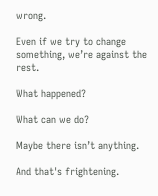wrong.

Even if we try to change something, we’re against the rest.

What happened?

What can we do?

Maybe there isn’t anything.

And that's frightening.